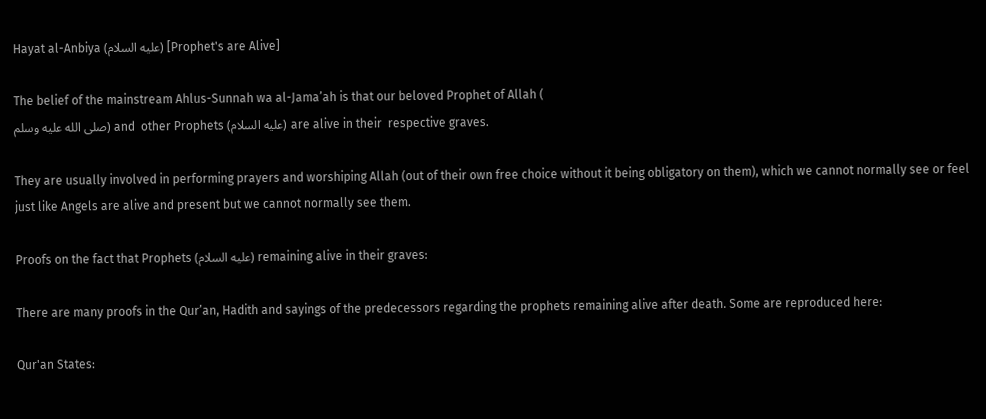Hayat al-Anbiya (عليه السلام) [Prophet's are Alive]

The belief of the mainstream Ahlus-Sunnah wa al-Jama’ah is that our beloved Prophet of Allah (
صلى الله عليه وسلم) and  other Prophets (عليه السلام) are alive in their  respective graves.

They are usually involved in performing prayers and worshiping Allah (out of their own free choice without it being obligatory on them), which we cannot normally see or feel just like Angels are alive and present but we cannot normally see them.

Proofs on the fact that Prophets (عليه السلام) remaining alive in their graves:

There are many proofs in the Qur’an, Hadith and sayings of the predecessors regarding the prophets remaining alive after death. Some are reproduced here:

Qur'an States: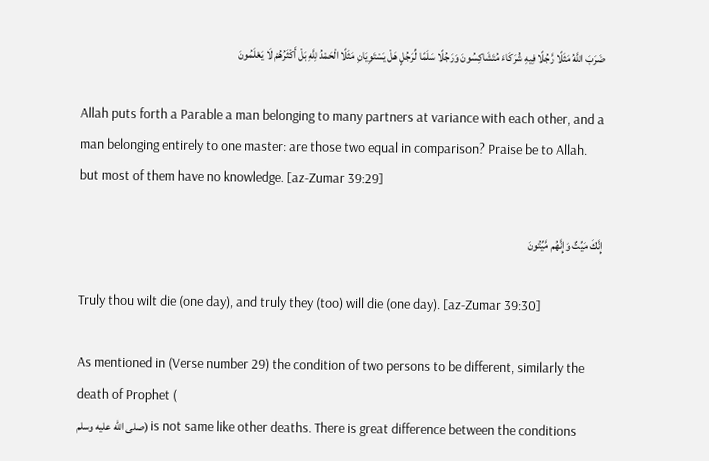ضَرَبَ اللَّهُ مَثَلًا رَّجُلًا فِيهِ شُرَكَاءَ مُتَشَاكِسُونَ وَرَجُلًا سَلَمًا لِّرَجُلٍ هَلْ يَسْتَوِيَانِ مَثَلًا الْحَمْدُ لِلَّهِ بَلْ أَكْثَرُهُمْ لَا يَعْلَمُونَ

Allah puts forth a Parable a man belonging to many partners at variance with each other, and a man belonging entirely to one master: are those two equal in comparison? Praise be to Allah. but most of them have no knowledge. [az-Zumar 39:29]

إِنَّكَ مَيِّتٌ وَإِنَّهُم مَّيِّتُونَ

Truly thou wilt die (one day), and truly they (too) will die (one day). [az-Zumar 39:30]

As mentioned in (Verse number 29) the condition of two persons to be different, similarly the death of Prophet (
صلى الله عليه وسلم) is not same like other deaths. There is great difference between the conditions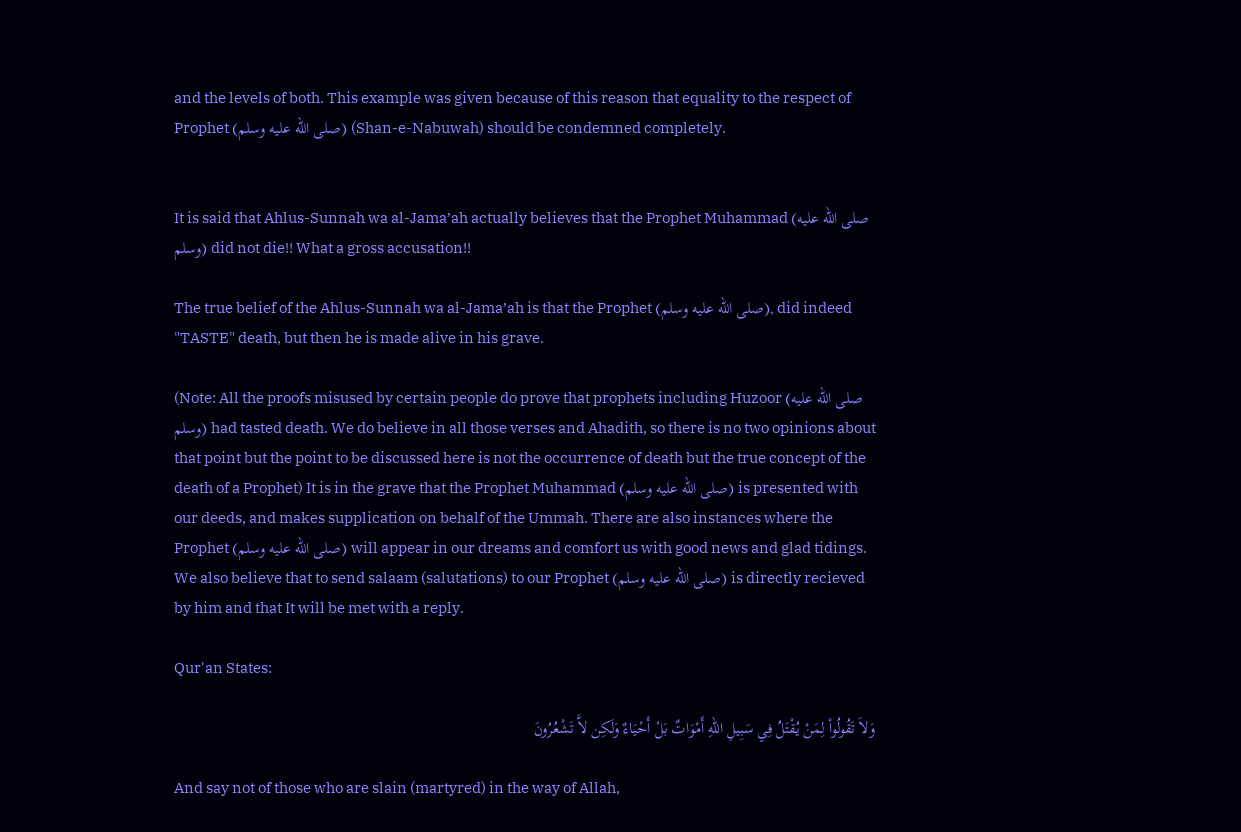and the levels of both. This example was given because of this reason that equality to the respect of Prophet (صلى الله عليه وسلم) (Shan-e-Nabuwah) should be condemned completely.


It is said that Ahlus-Sunnah wa al-Jama’ah actually believes that the Prophet Muhammad (صلى الله عليه وسلم) did not die!! What a gross accusation!!

The true belief of the Ahlus-Sunnah wa al-Jama’ah is that the Prophet (صلى الله عليه وسلم), did indeed "TASTE" death, but then he is made alive in his grave.

(Note: All the proofs misused by certain people do prove that prophets including Huzoor (صلى الله عليه وسلم) had tasted death. We do believe in all those verses and Ahadith, so there is no two opinions about that point but the point to be discussed here is not the occurrence of death but the true concept of the death of a Prophet) It is in the grave that the Prophet Muhammad (صلى الله عليه وسلم) is presented with our deeds, and makes supplication on behalf of the Ummah. There are also instances where the Prophet (صلى الله عليه وسلم) will appear in our dreams and comfort us with good news and glad tidings. We also believe that to send salaam (salutations) to our Prophet (صلى الله عليه وسلم) is directly recieved by him and that It will be met with a reply.

Qur'an States:

وَلاَ تَقُولُواْ لِمَنْ يُقْتَلُ فِي سَبِيلِ اللّهِ أَمْوَاتٌ بَلْ أَحْيَاءٌ وَلَكِن لاَّ تَشْعُرُونَ

And say not of those who are slain (martyred) in the way of Allah,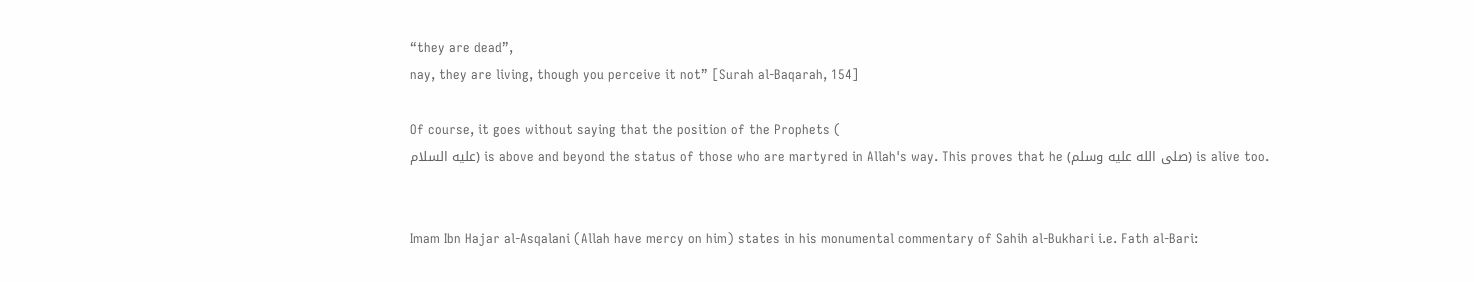“they are dead”,
nay, they are living, though you perceive it not” [Surah al-Baqarah, 154]

Of course, it goes without saying that the position of the Prophets (
عليه السلام) is above and beyond the status of those who are martyred in Allah's way. This proves that he (صلى الله عليه وسلم) is alive too.


Imam Ibn Hajar al-Asqalani (Allah have mercy on him) states in his monumental commentary of Sahih al-Bukhari i.e. Fath al-Bari: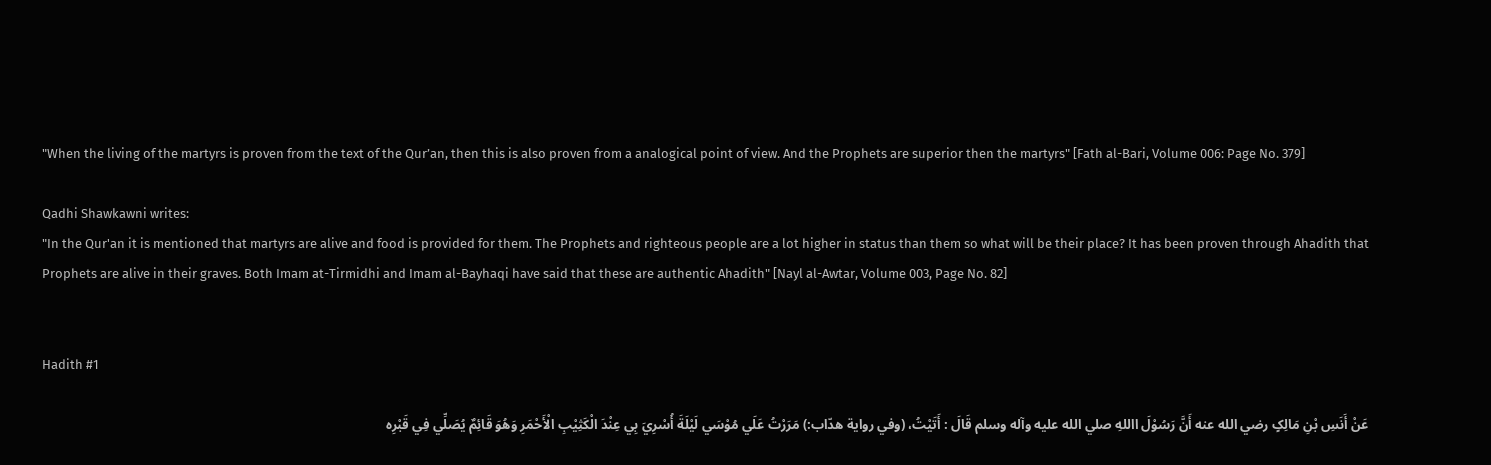"When the living of the martyrs is proven from the text of the Qur’an, then this is also proven from a analogical point of view. And the Prophets are superior then the martyrs" [Fath al-Bari, Volume 006: Page No. 379]

Qadhi Shawkawni writes:
"In the Qur'an it is mentioned that martyrs are alive and food is provided for them. The Prophets and righteous people are a lot higher in status than them so what will be their place? It has been proven through Ahadith that Prophets are alive in their graves. Both Imam at-Tirmidhi and Imam al-Bayhaqi have said that these are authentic Ahadith" [Nayl al-Awtar, Volume 003, Page No. 82]


Hadith #1

عَنْ أَنَسِ بْنِ مَالِکٍ رضي الله عنه أَنَّ رَسُوْلَ االلهِ صلي الله عليه وآله وسلم قَالَ : أَتَيْتُ، (وفي رواية هدّاب:) مَرَرْتُ عَلَي مُوْسَي لَيْلَةَ أُسْرِيَ بِي عِنْدَ الْکَثِيْبِ الْأَحْمَرِ وَهُوَ قَائِمٌ يُصَلِّي فِي قَبْرِه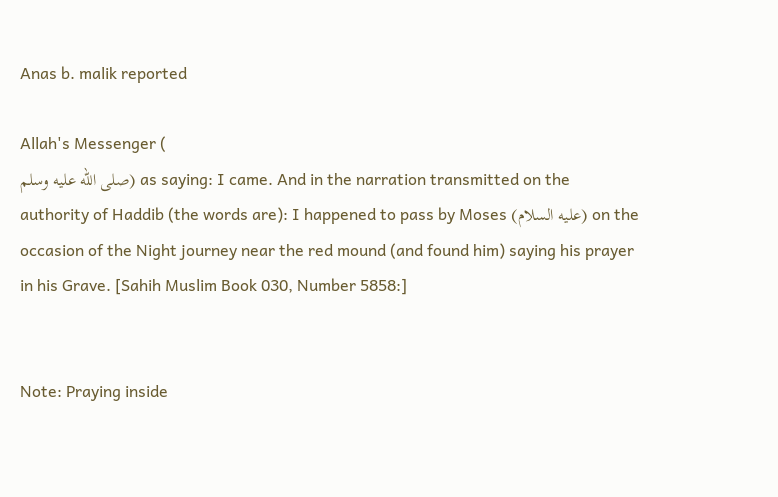Anas b. malik reported

Allah's Messenger (
صلى الله عليه وسلم) as saying: I came. And in the narration transmitted on the authority of Haddib (the words are): I happened to pass by Moses (عليه السلام) on the occasion of the Night journey near the red mound (and found him) saying his prayer in his Grave. [Sahih Muslim Book 030, Number 5858:]


Note: Praying inside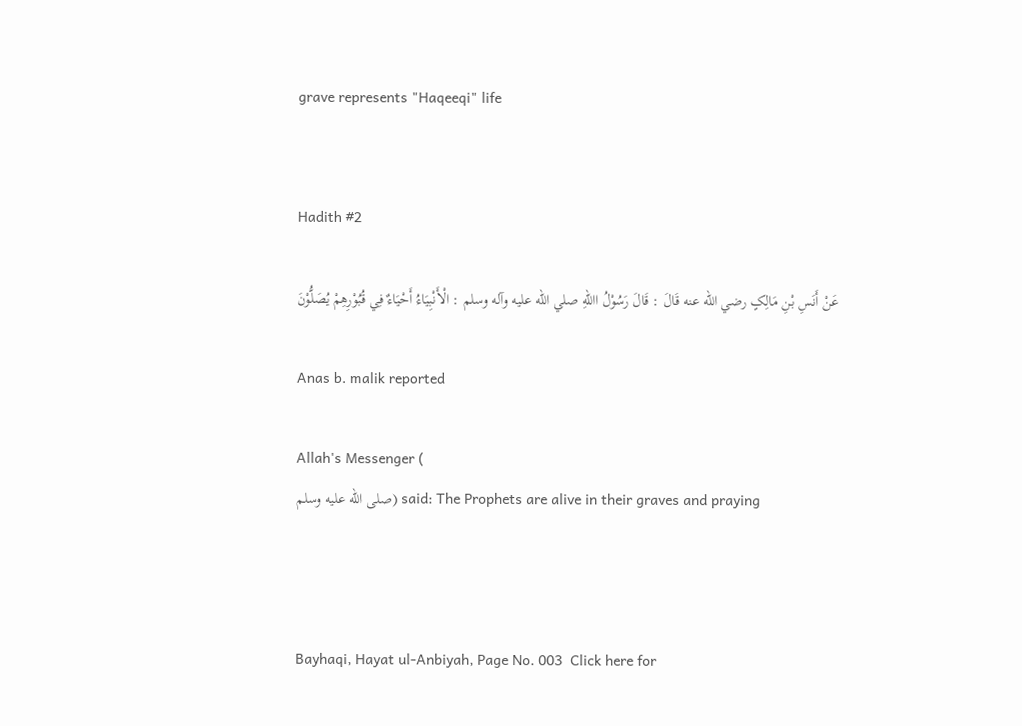grave represents "Haqeeqi" life


Hadith #2

عَنْ أَنَسِ بْنِ مَالِکٍ رضي الله عنه قَالَ : قَالَ رَسُوْلُ االلهِ صلي الله عليه وآله وسلم : الْأَنْبِيَاءُ أَحْيَاءٌ فِي قُبُوْرِهِمْ يُصَلُّوْنَ

Anas b. malik reported

Allah's Messenger (
صلى الله عليه وسلم) said: The Prophets are alive in their graves and praying



Bayhaqi, Hayat ul-Anbiyah, Page No. 003  Click here for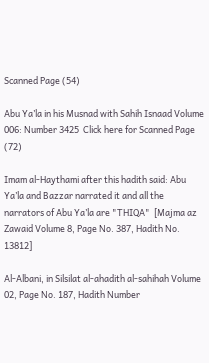Scanned Page (54)

Abu Ya’la in his Musnad with Sahih Isnaad Volume 006: Number 3425  Click here for Scanned Page (72)

Imam al-Haythami after this hadith said: Abu Ya’la and Bazzar narrated it and all the narrators of Abu Ya’la are "THIQA"  [Majma az Zawaid Volume 8, Page No. 387, Hadith No. 13812]

Al-Albani, in Silsilat al-ahadith al-sahihah Volume 02, Page No. 187, Hadith Number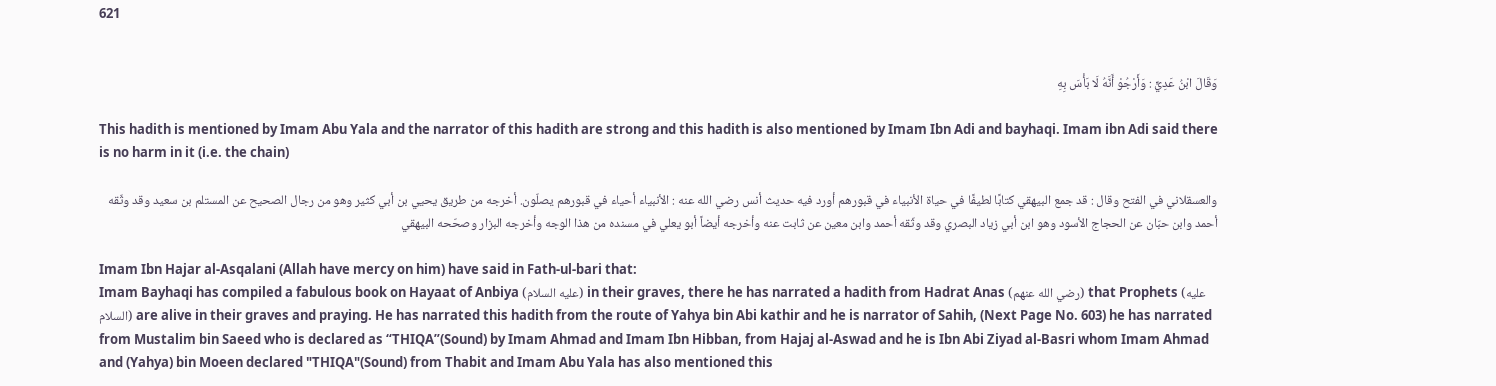621


وَقَالَ ابْنُ عَدِيٍّ : وَأَرْجُوْ أَنَّهُ لَا بَأْسَ بِهِ

This hadith is mentioned by Imam Abu Yala and the narrator of this hadith are strong and this hadith is also mentioned by Imam Ibn Adi and bayhaqi. Imam ibn Adi said there is no harm in it (i.e. the chain)

والعسقلاني في الفتح وقال : قد جمع البيهقي کتابًا لطيفًا في حياة الأنبياء في قبورهم أورد فيه حديث أنس رضي الله عنه : الأنبياء أحياء في قبورهم يصلّون. أخرجه من طريق يحيي بن أبي کثير وهو من رجال الصحيح عن المستلم بن سعيد وقد وثّقه أحمد وابن حبّان عن الحجاج الأسود وهو ابن أبي زياد البصري وقد وثّقه أحمد وابن معين عن ثابت عنه وأخرجه أيضاً أبو يعلي في مسنده من هذا الوجه وأخرجه البزار وصحّحه البيهقي

Imam Ibn Hajar al-Asqalani (Allah have mercy on him) have said in Fath-ul-bari that:
Imam Bayhaqi has compiled a fabulous book on Hayaat of Anbiya (عليه السلام) in their graves, there he has narrated a hadith from Hadrat Anas (رضي الله عنهم) that Prophets (عليه السلام) are alive in their graves and praying. He has narrated this hadith from the route of Yahya bin Abi kathir and he is narrator of Sahih, (Next Page No. 603) he has narrated from Mustalim bin Saeed who is declared as “THIQA”(Sound) by Imam Ahmad and Imam Ibn Hibban, from Hajaj al-Aswad and he is Ibn Abi Ziyad al-Basri whom Imam Ahmad and (Yahya) bin Moeen declared "THIQA"(Sound) from Thabit and Imam Abu Yala has also mentioned this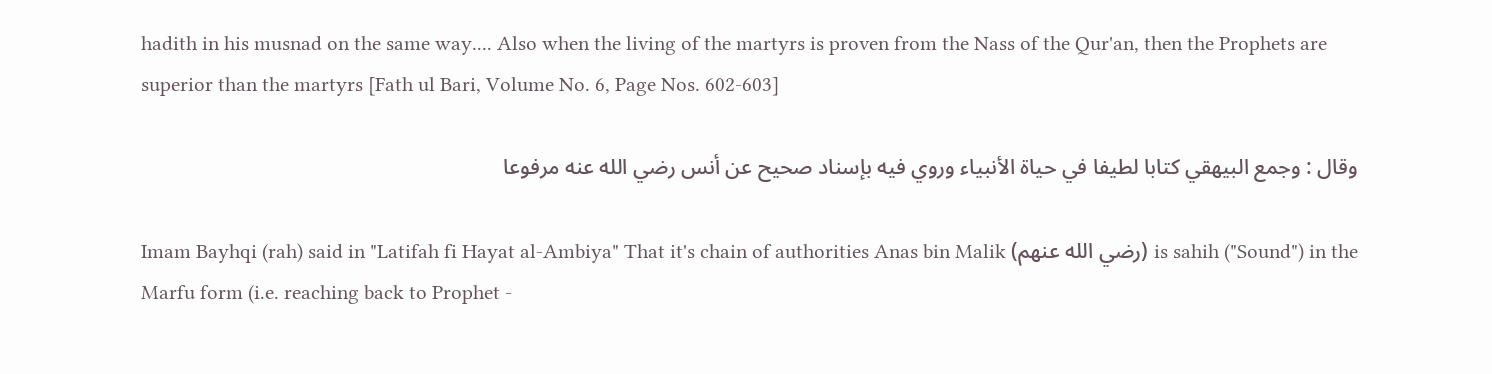hadith in his musnad on the same way.... Also when the living of the martyrs is proven from the Nass of the Qur'an, then the Prophets are superior than the martyrs [Fath ul Bari, Volume No. 6, Page Nos. 602-603]

وقال : وجمع البيهقي کتابا لطيفا في حياة الأنبياء وروي فيه بإسناد صحيح عن أنس رضي الله عنه مرفوعا

Imam Bayhqi (rah) said in "Latifah fi Hayat al-Ambiya" That it's chain of authorities Anas bin Malik (رضي الله عنهم) is sahih ("Sound") in the Marfu form (i.e. reaching back to Prophet -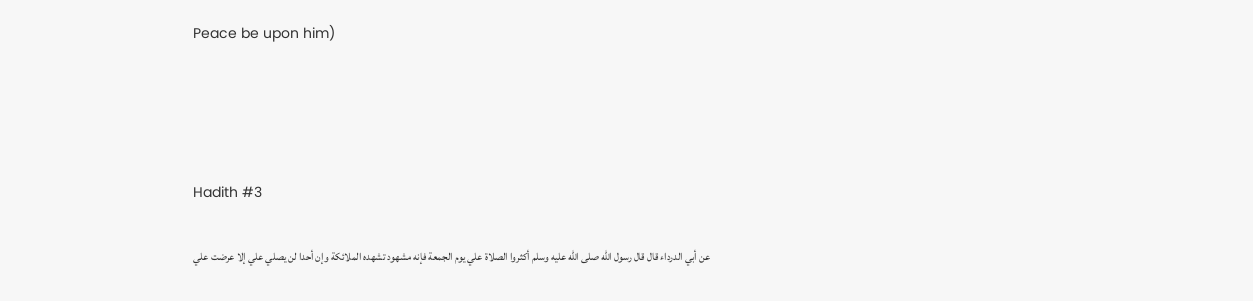Peace be upon him)




Hadith #3

عن أبي الدرداء قال قال رسول الله صلى الله عليه وسلم أكثروا الصلاة علي يوم الجمعة فإنه مشهود تشهده الملائكة وإن أحدا لن يصلي علي إلا عرضت علي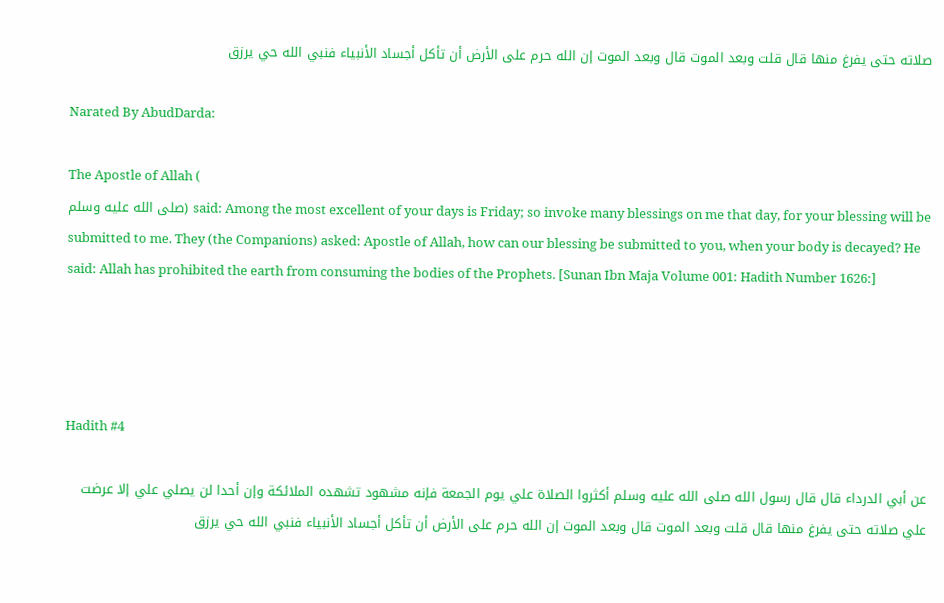صلاته حتى يفرغ منها قال قلت وبعد الموت قال وبعد الموت إن الله حرم على الأرض أن تأكل أجساد الأنبياء فنبي الله حي يرزق

Narated By AbudDarda:

The Apostle of Allah (
صلى الله عليه وسلم) said: Among the most excellent of your days is Friday; so invoke many blessings on me that day, for your blessing will be submitted to me. They (the Companions) asked: Apostle of Allah, how can our blessing be submitted to you, when your body is decayed? He said: Allah has prohibited the earth from consuming the bodies of the Prophets. [Sunan Ibn Maja Volume 001: Hadith Number 1626:]




Hadith #4

عن أبي الدرداء قال قال رسول الله صلى الله عليه وسلم أكثروا الصلاة علي يوم الجمعة فإنه مشهود تشهده الملائكة وإن أحدا لن يصلي علي إلا عرضت علي صلاته حتى يفرغ منها قال قلت وبعد الموت قال وبعد الموت إن الله حرم على الأرض أن تأكل أجساد الأنبياء فنبي الله حي يرزق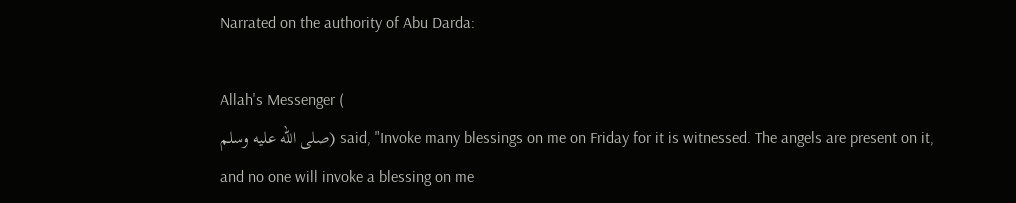Narrated on the authority of Abu Darda:

Allah's Messenger (
صلى الله عليه وسلم) said, "Invoke many blessings on me on Friday for it is witnessed. The angels are present on it, and no one will invoke a blessing on me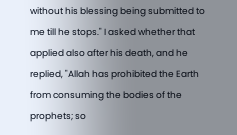without his blessing being submitted to me till he stops." I asked whether that applied also after his death, and he replied, "Allah has prohibited the Earth from consuming the bodies of the prophets; so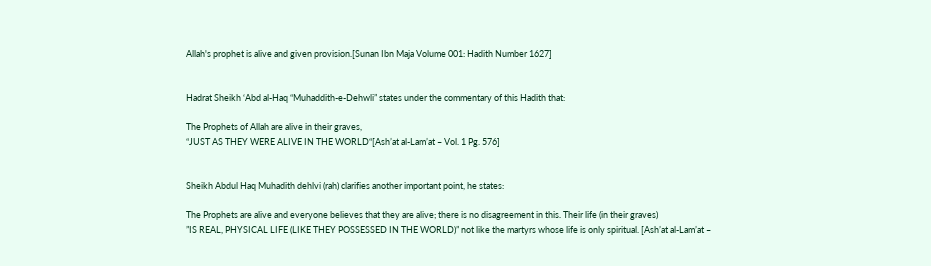Allah's prophet is alive and given provision.[Sunan Ibn Maja Volume 001: Hadith Number 1627]


Hadrat Sheikh ‘Abd al-Haq “Muhaddith-e-Dehwli” states under the commentary of this Hadith that:

The Prophets of Allah are alive in their graves,
“JUST AS THEY WERE ALIVE IN THE WORLD“[Ash’at al-Lam’at – Vol. 1 Pg. 576]


Sheikh Abdul Haq Muhadith dehlvi (rah) clarifies another important point, he states:

The Prophets are alive and everyone believes that they are alive; there is no disagreement in this. Their life (in their graves)
”IS REAL, PHYSICAL LIFE (LIKE THEY POSSESSED IN THE WORLD)” not like the martyrs whose life is only spiritual. [Ash’at al-Lam’at –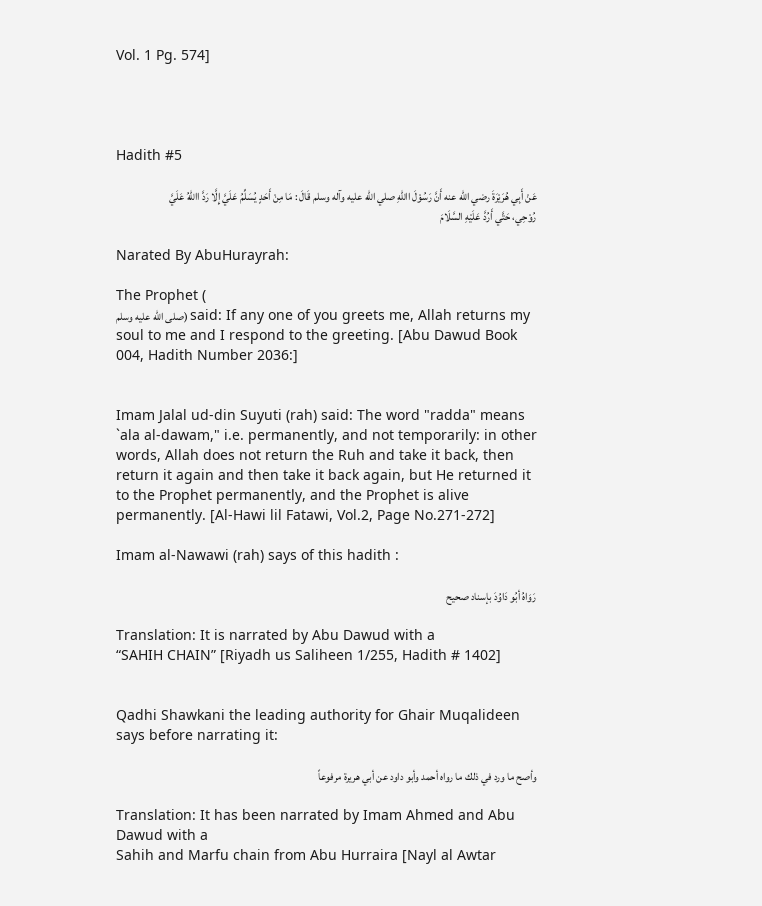Vol. 1 Pg. 574]




Hadith #5

عَنْ أَبِي هُرَيْرَةَ رضي الله عنه أَنَّ رَسُوْلَ االلهِ صلي الله عليه وآله وسلم قَالَ : مَا مِنْ أَحَدٍ يُسَلِّمُ عَلَيَّ إِلَّا رَدَّ االلهُ عَلَيَّ رُوْحِي، حَتَّي أَرُدَّ عَلَيْهِ السَّلَامَ

Narated By AbuHurayrah:

The Prophet (
صلى الله عليه وسلم) said: If any one of you greets me, Allah returns my soul to me and I respond to the greeting. [Abu Dawud Book 004, Hadith Number 2036:]


Imam Jalal ud-din Suyuti (rah) said: The word "radda" means `ala al-dawam," i.e. permanently, and not temporarily: in other words, Allah does not return the Ruh and take it back, then return it again and then take it back again, but He returned it to the Prophet permanently, and the Prophet is alive permanently. [Al-Hawi lil Fatawi, Vol.2, Page No.271-272]

Imam al-Nawawi (rah) says of this hadith :

رَوَاهُ أبُو دَاوُدَ بإسناد صحيح

Translation: It is narrated by Abu Dawud with a
“SAHIH CHAIN” [Riyadh us Saliheen 1/255, Hadith # 1402]


Qadhi Shawkani the leading authority for Ghair Muqalideen says before narrating it:

وأصح ما ورد في ذلك ما رواه أحمد وأبو داود عن أبي هريرة مرفوعاً

Translation: It has been narrated by Imam Ahmed and Abu Dawud with a
Sahih and Marfu chain from Abu Hurraira [Nayl al Awtar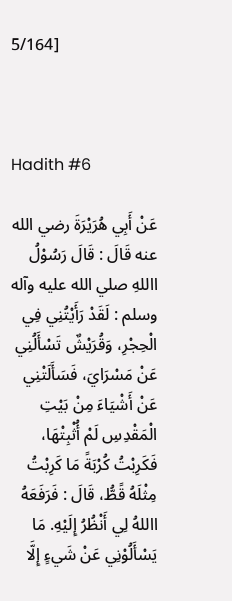5/164]



Hadith #6

عَنْ أَبِي هُرَيْرَةَ رضي الله عنه قَالَ : قَالَ رَسُوْلُ االلهِ صلي الله عليه وآله وسلم : لَقَدْ رَأَيْتُنِي فِي الْحِجْرِ، وَقُرَيْشٌ تَسْأَلُنِي عَنْ مَسْرَايَ، فَسَأَلَتْنِي عَنْ أَشْيَاءَ مِنْ بَيْتِ الْمَقْدِسِ لَمْ أُثْبِتْهَا، فَکَرِبْتُ کُرْبَةً مَا کَرِبْتُ مِثْلَهُ قًطُّ، قَالَ : فَرَفَعَهُ االلهُ لِي أَنْظُرُ إِلَيْهِ. مَا يَسْأَلُوْنِي عَنْ شَيءٍ إِلَّا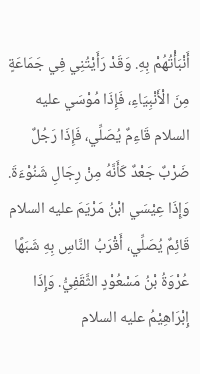أَنْبَأْتُهُمْ بِهِ. وَقَدْ رَأَيْتُنِي فِي جَمَاعَةٍ مِنَ الْأَنْبِيَاءِ، فَإِذَا مُوْسَي عليه السلام قَاءِمٌ يُصَلِّي، فَإِذَا رَجُلٌ ضَرْبٌ جَعْدٌ کَأَنَّهُ مِنْ رِجَالِ شَنُوْءَةَ. وَإِذَا عِيْسَي ابْنُ مَرْيَمَ عليه السلام قَائِمٌ يُصَلِّي، أَقْرَبُ النَّاسِ بِهِ شَبَهًا عُرْوَةُ بْنُ مَسْعُوْدٍ الثَّقَفِيُّ. وَإِذَا إِبْرَاهِيْمُ عليه السلام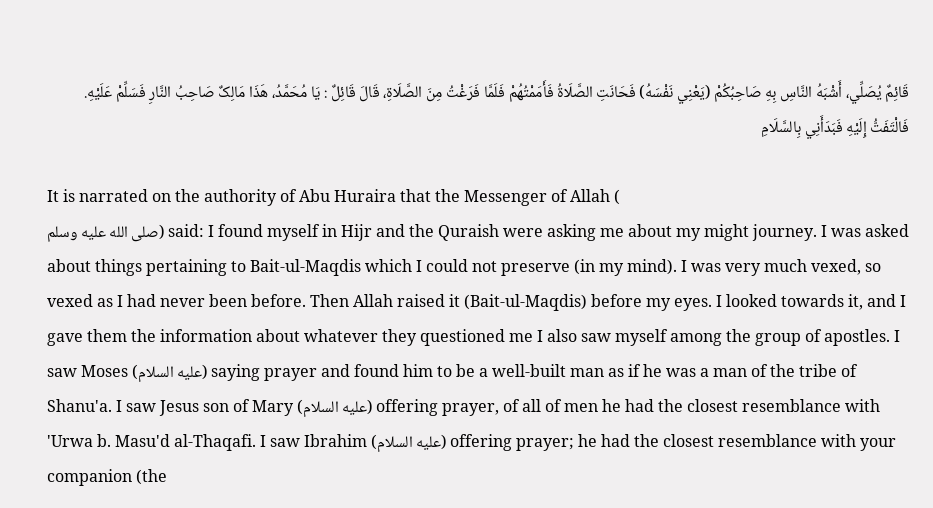قَائِمٌ يُصَلِّي، أَشْبَهُ النَّاسِ بِهِ صَاحِبُکُمْ (يَعْنِي نَفْسَهُ) فَحَانَتِ الصَّلَاةُ فَأَمَمْتُهُمْ فَلَمَّا فَرَغْتُ مِنَ الصَّلَاةِ، قَالَ قَائِلٌ : يَا مُحَمَّدُ، هَذَا مَالِکٌ صَاحِبُ النَّارِ فَسَلِّمْ عَلَيْهِ. فَالْتَفَتُّ إِلَيْهِ فَبَدَأَنِي بِالسَّلَامِ

It is narrated on the authority of Abu Huraira that the Messenger of Allah (
صلى الله عليه وسلم) said: I found myself in Hijr and the Quraish were asking me about my might journey. I was asked about things pertaining to Bait-ul-Maqdis which I could not preserve (in my mind). I was very much vexed, so vexed as I had never been before. Then Allah raised it (Bait-ul-Maqdis) before my eyes. I looked towards it, and I gave them the information about whatever they questioned me I also saw myself among the group of apostles. I saw Moses (عليه السلام) saying prayer and found him to be a well-built man as if he was a man of the tribe of Shanu'a. I saw Jesus son of Mary (عليه السلام) offering prayer, of all of men he had the closest resemblance with 'Urwa b. Masu'd al-Thaqafi. I saw Ibrahim (عليه السلام) offering prayer; he had the closest resemblance with your companion (the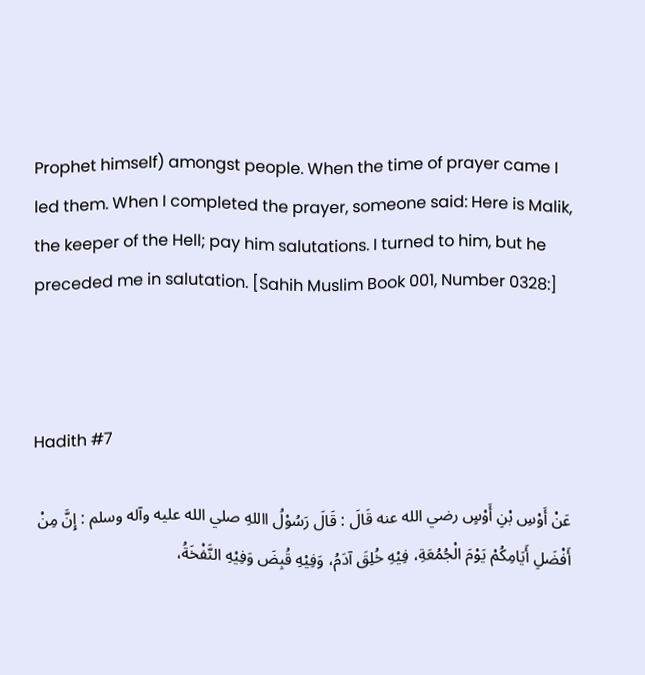Prophet himself) amongst people. When the time of prayer came I led them. When I completed the prayer, someone said: Here is Malik, the keeper of the Hell; pay him salutations. I turned to him, but he preceded me in salutation. [Sahih Muslim Book 001, Number 0328:]



Hadith #7

عَنْ أَوْسِ بْنِ أَوْسٍ رضي الله عنه قَالَ : قَالَ رَسُوْلُ االلهِ صلي الله عليه وآله وسلم : إِنَّ مِنْ أَفْضَلِ أَيَامِکُمْ يَوْمَ الْجُمُعَةِ، فِيْهِ خُلِقَ آدَمُ، وَفِيْهِ قُبِضَ وَفِيْهِ النَّفْخَةُ،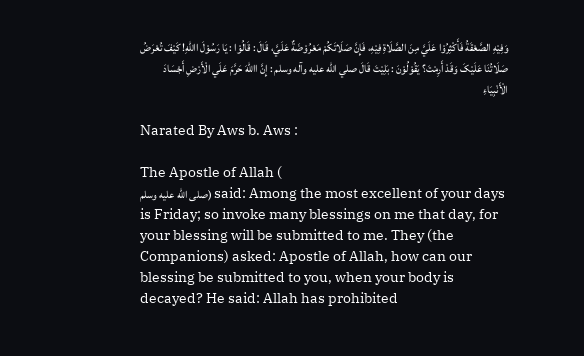وَفِيْهِ الصَّعْقَةُ فَأَکْثِرُوْا عَلَيَّ مِنَ الصَّلَاةِ فِيْهِ، فَإِنَّ صَلَاتَکُمْ مَعْرُوْضَةٌ عَلَيَّ، قَالَ : قَالُوْا : يَا رَسُوْلَ االلهِ! کَيْفَ تُعْرَضُ صَلَاتُنَا عَلَيْکَ وَقَدْ أَرِمْتَ؟ يَقُوْلُوْنَ : بَلِيْتَ قَالَ صلي الله عليه وآله وسلم : إِنَّ االلهَ حَرَّمَ عَلَي الْأَرْضِ أَجْسَادَ الْأَنْبِيَاءِ

Narated By Aws b. Aws :

The Apostle of Allah (
صلى الله عليه وسلم) said: Among the most excellent of your days is Friday; so invoke many blessings on me that day, for your blessing will be submitted to me. They (the Companions) asked: Apostle of Allah, how can our blessing be submitted to you, when your body is decayed? He said: Allah has prohibited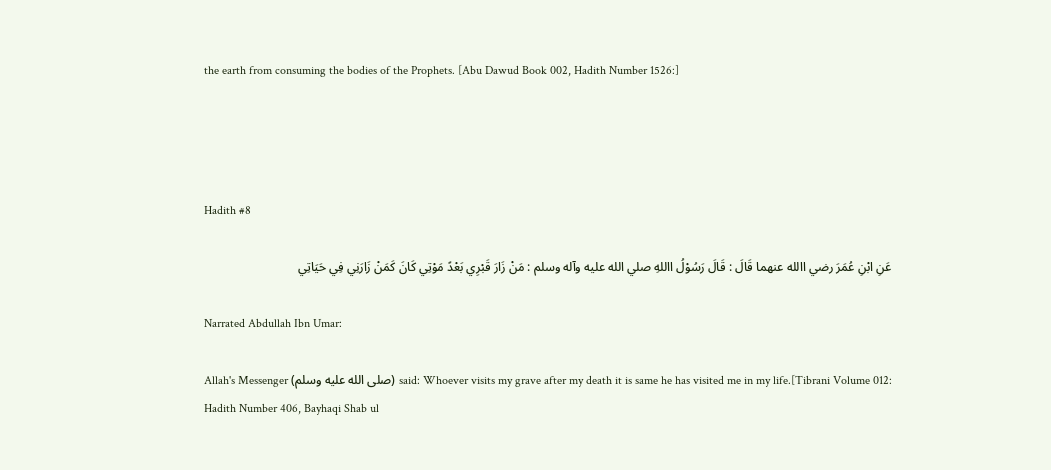the earth from consuming the bodies of the Prophets. [Abu Dawud Book 002, Hadith Number 1526:]




Hadith #8

عَنِ ابْنِ عُمَرَ رضي االله عنهما قَالَ : قَالَ رَسُوْلُ االلهِ صلي الله عليه وآله وسلم : مَنْ زَارَ قَبْرِي بَعْدً مَوْتِي کَانَ کَمَنْ زَارَنِي فِي حَيَاتِي

Narrated Abdullah Ibn Umar:

Allah's Messenger (صلى الله عليه وسلم) said: Whoever visits my grave after my death it is same he has visited me in my life.[Tibrani Volume 012: Hadith Number 406, Bayhaqi Shab ul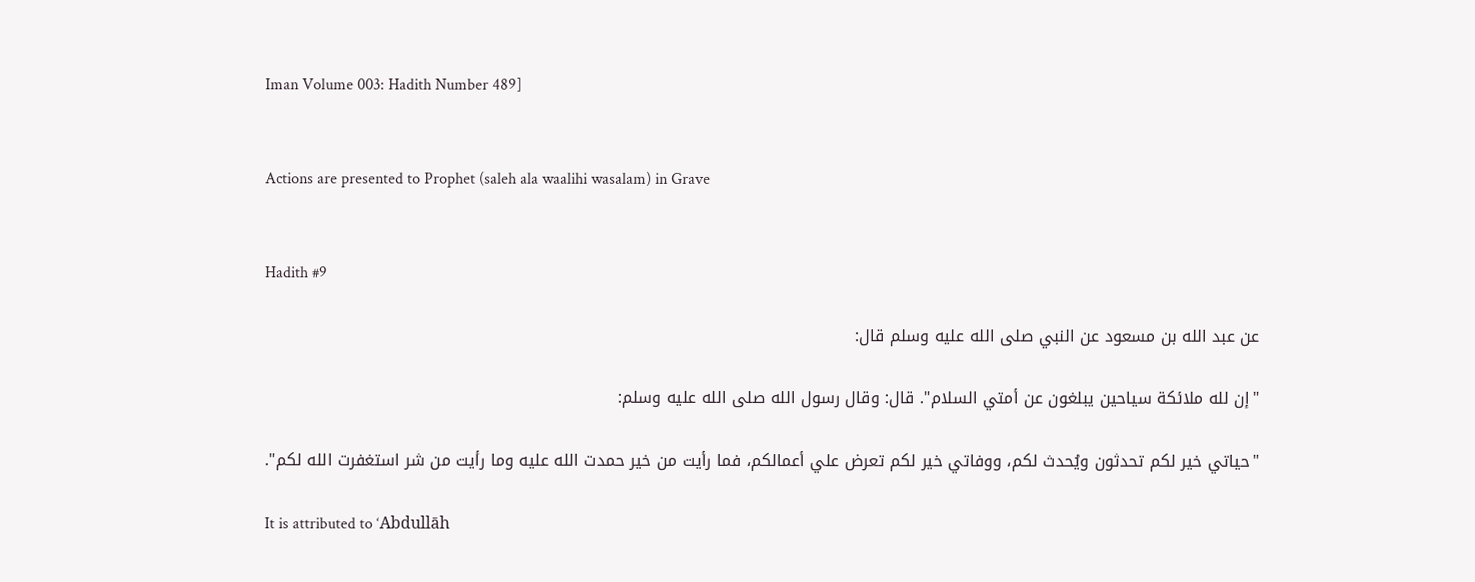Iman Volume 003: Hadith Number 489]


Actions are presented to Prophet (saleh ala waalihi wasalam) in Grave


Hadith #9

عن عبد الله بن مسعود عن النبي صلى الله عليه وسلم قال:

"إن لله ملائكة سياحين يبلغون عن أمتي السلام". قال: وقال رسول الله صلى الله عليه وسلم:

"حياتي خير لكم تحدثون ويُحدث لكم، ووفاتي خير لكم تعرض علي أعمالكم، فما رأيت من خير حمدت الله عليه وما رأيت من شر استغفرت الله لكم".

It is attributed to ‘Abdullāh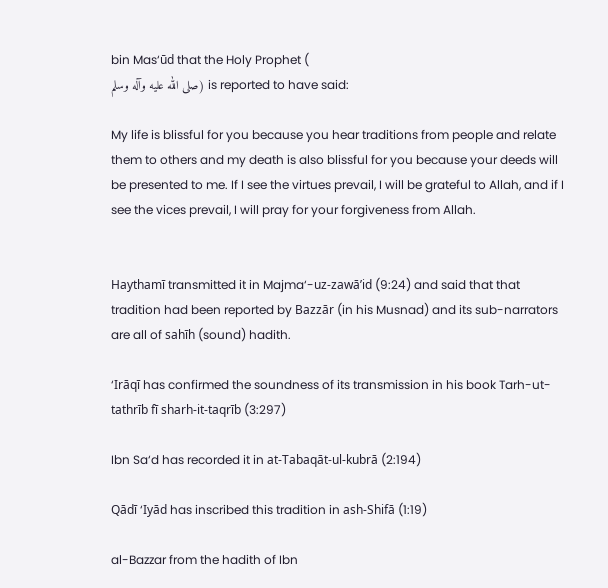bin Mas‘ūd that the Holy Prophet (
صلى الله عليه وآله وسلم) is reported to have said:

My life is blissful for you because you hear traditions from people and relate them to others and my death is also blissful for you because your deeds will be presented to me. If I see the virtues prevail, I will be grateful to Allah, and if I see the vices prevail, I will pray for your forgiveness from Allah.


Haythamī transmitted it in Majma‘-uz-zawā’id (9:24) and said that that tradition had been reported by Bazzār (in his Musnad) and its sub-narrators are all of sahīh (sound) hadith.

‘Irāqī has confirmed the soundness of its transmission in his book Tarh-ut-tathrīb fī sharh-it-taqrīb (3:297)

Ibn Sa‘d has recorded it in at-Tabaqāt-ul-kubrā (2:194)

Qādī ‘Iyād has inscribed this tradition in ash-Shifā (1:19)

al-Bazzar from the hadith of Ibn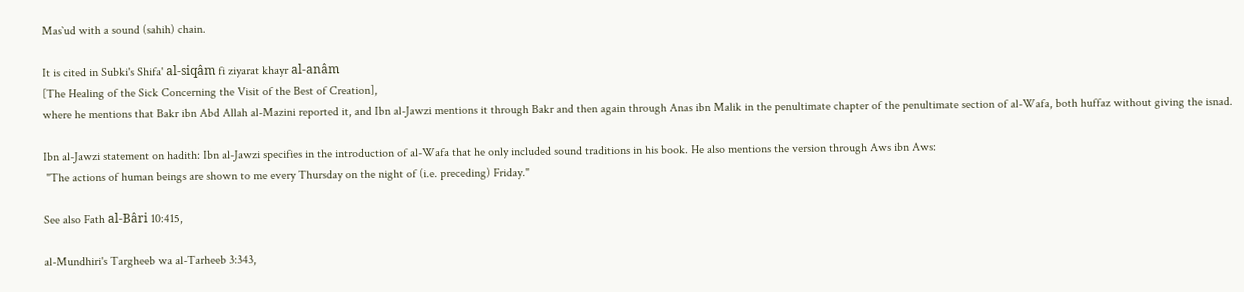Mas`ud with a sound (sahih) chain.

It is cited in Subki's Shifa' al-siqâm fi ziyarat khayr al-anâm
[The Healing of the Sick Concerning the Visit of the Best of Creation],
where he mentions that Bakr ibn Abd Allah al-Mazini reported it, and Ibn al-Jawzi mentions it through Bakr and then again through Anas ibn Malik in the penultimate chapter of the penultimate section of al-Wafa, both huffaz without giving the isnad.

Ibn al-Jawzi statement on hadith: Ibn al-Jawzi specifies in the introduction of al-Wafa that he only included sound traditions in his book. He also mentions the version through Aws ibn Aws:
 "The actions of human beings are shown to me every Thursday on the night of (i.e. preceding) Friday."

See also Fath al-Bâri 10:415,

al-Mundhiri's Targheeb wa al-Tarheeb 3:343,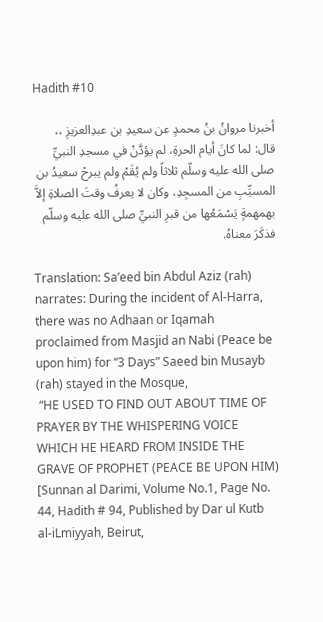Hadith #10

أخبرنا مروانُ بنُ محمدٍ عن سعيدِ بن عبدِالعزيزِ ،، قال: لما كانَ أيام الحرةِ، لم يؤدَّنْ في مسجدِ النبيِّ صلى الله عليه وسلّم ثلاثاً ولم يُقَمْ ولم يبرحْ سعيدُ بن المسيِّبِ من المسجِدِ، وكان لا يعرفُ وقتَ الصلاةِ إلاَّ بهمهمةٍ يَسْمَعُها من قبرِ النبيِّ صلى الله عليه وسلّم فذكَرَ معناهُ.

Translation: Sa’eed bin Abdul Aziz (rah) narrates: During the incident of Al-Harra, there was no Adhaan or Iqamah proclaimed from Masjid an Nabi (Peace be upon him) for “3 Days” Saeed bin Musayb (rah) stayed in the Mosque,
 “HE USED TO FIND OUT ABOUT TIME OF PRAYER BY THE WHISPERING VOICE WHICH HE HEARD FROM INSIDE THE GRAVE OF PROPHET (PEACE BE UPON HIM) [Sunnan al Darimi, Volume No.1, Page No. 44, Hadith # 94, Published by Dar ul Kutb al-iLmiyyah, Beirut,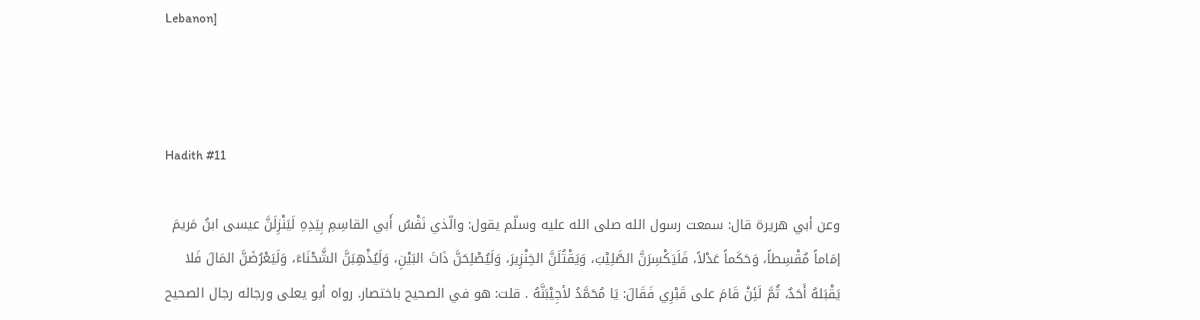Lebanon]



Hadith #11

وعن أبي هريرة قال: سمعت رسول الله صلى الله عليه وسلّم يقول: والّذي نَفْسُ أَبي القاسِمِ بِيَدِهِ لَيَنْزِلَنَّ عيسى ابنُ مَريمَ إمَاماً مُقْسِطاً، وَحَكَماً عَدْلاً، فَلَيَكْسِرَنَّ الصَّلِيْبَ، وَيَقْتُلَنَّ الخِنْزِيرَ، وَلَيُصْلِحَنَّ ذَاتَ البَيْنِ، وَلَيُذْهِبَنَّ الشَّحْنَاءَ، وَلَيَعْرُضَنَّ المَالَ فَلا يَقْبَلهُ أَحَدٌ، ثُمَّ لَئِنْ قَامَ على قَبْرِي فَقَالَ: يَا مُحَمَّدُ لأجِيْبَنَّهُ . قلت: هو في الصحيح باختصار. رواه أبو يعلى ورجاله رجال الصحيح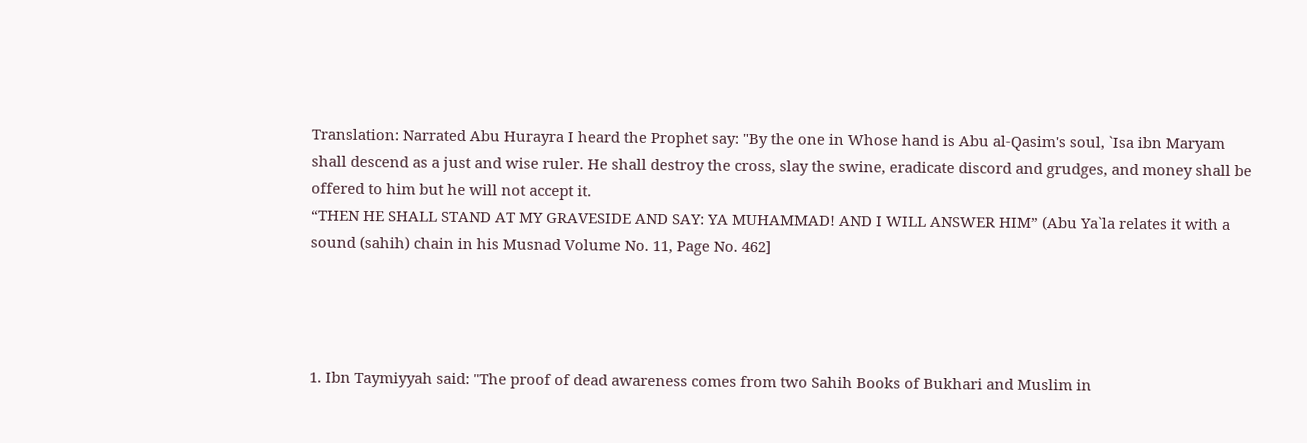Translation: Narrated Abu Hurayra I heard the Prophet say: "By the one in Whose hand is Abu al-Qasim's soul, `Isa ibn Maryam shall descend as a just and wise ruler. He shall destroy the cross, slay the swine, eradicate discord and grudges, and money shall be offered to him but he will not accept it.
“THEN HE SHALL STAND AT MY GRAVESIDE AND SAY: YA MUHAMMAD! AND I WILL ANSWER HIM” (Abu Ya`la relates it with a sound (sahih) chain in his Musnad Volume No. 11, Page No. 462]




1. Ibn Taymiyyah said: "The proof of dead awareness comes from two Sahih Books of Bukhari and Muslim in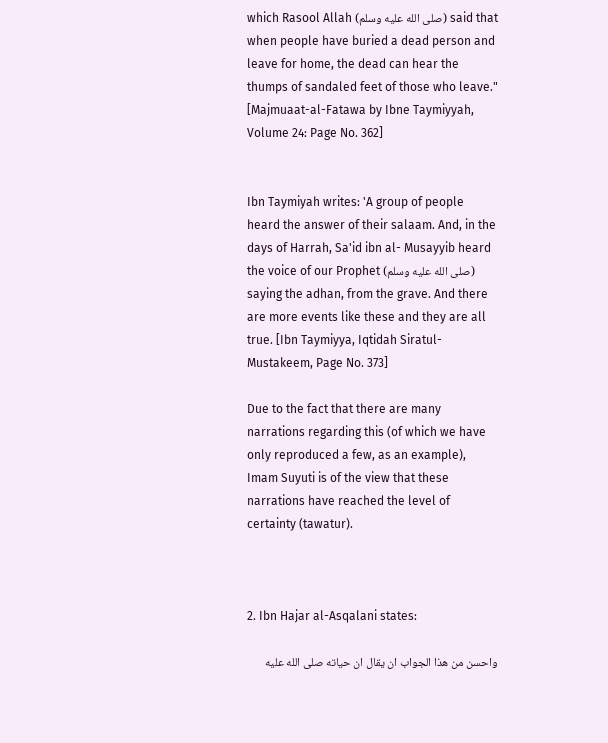which Rasool Allah (صلى الله عليه وسلم) said that when people have buried a dead person and leave for home, the dead can hear the thumps of sandaled feet of those who leave." [Majmuaat-al-Fatawa by Ibne Taymiyyah, Volume 24: Page No. 362]


Ibn Taymiyah writes: 'A group of people heard the answer of their salaam. And, in the days of Harrah, Sa'id ibn al- Musayyib heard the voice of our Prophet (صلى الله عليه وسلم) saying the adhan, from the grave. And there are more events like these and they are all true. [Ibn Taymiyya, Iqtidah Siratul-Mustakeem, Page No. 373]

Due to the fact that there are many narrations regarding this (of which we have only reproduced a few, as an example), Imam Suyuti is of the view that these narrations have reached the level of certainty (tawatur).



2. Ibn Hajar al-Asqalani states:

واحسن من هذا الجواب ان يقال ان حياته صلى الله عليه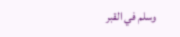وسلم في القبر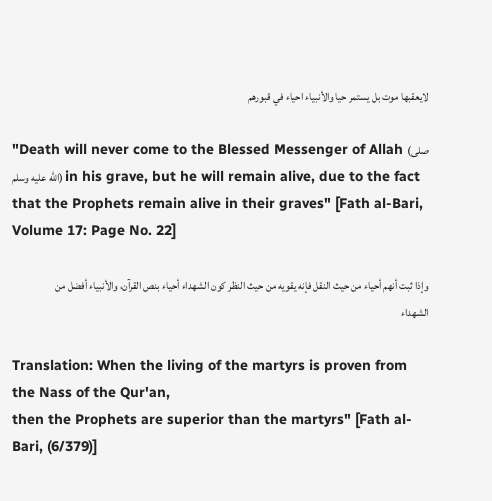لايعقبها موت بل يستمر حيا والأنبياء احياء في قبورهم

"Death will never come to the Blessed Messenger of Allah (صلى الله عليه وسلم) in his grave, but he will remain alive, due to the fact that the Prophets remain alive in their graves" [Fath al-Bari, Volume 17: Page No. 22]

وإذا ثبت أنهم أحياء من حيث النقل فإنه يقويه من حيث النظر كون الشهداء أحياء بنص القرآن، والأنبياء أفضل من الشهداء

Translation: When the living of the martyrs is proven from the Nass of the Qur'an,
then the Prophets are superior than the martyrs" [Fath al-Bari, (6/379)]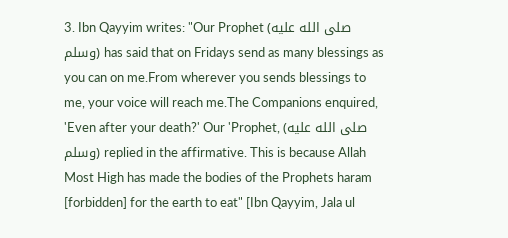3. Ibn Qayyim writes: "Our Prophet (صلى الله عليه وسلم) has said that on Fridays send as many blessings as you can on me.From wherever you sends blessings to me, your voice will reach me.The Companions enquired, 'Even after your death?' Our 'Prophet, (صلى الله عليه وسلم) replied in the affirmative. This is because Allah Most High has made the bodies of the Prophets haram [forbidden] for the earth to eat" [Ibn Qayyim, Jala ul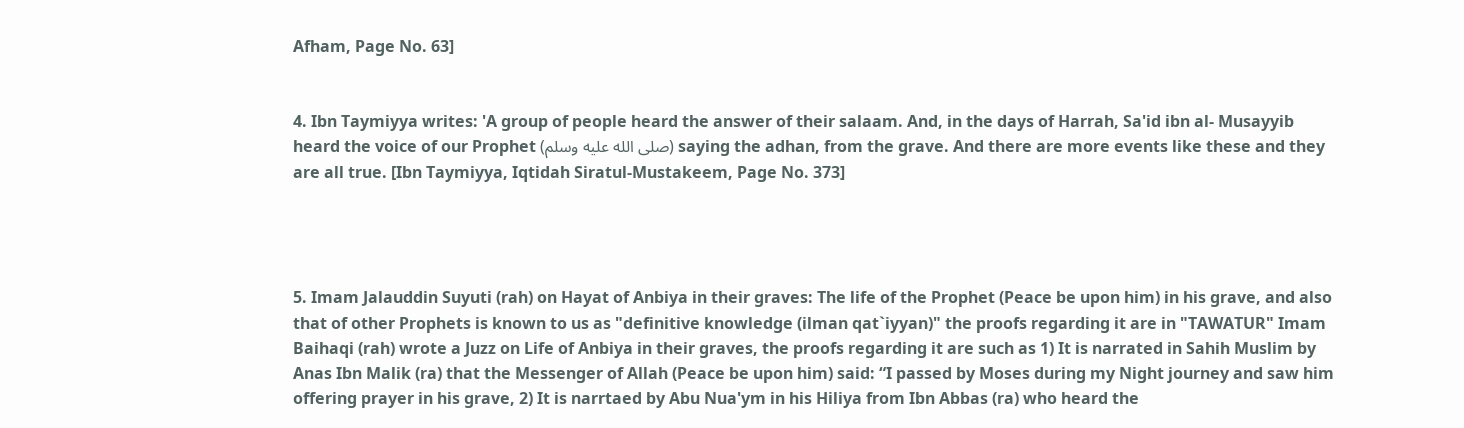Afham, Page No. 63]


4. Ibn Taymiyya writes: 'A group of people heard the answer of their salaam. And, in the days of Harrah, Sa'id ibn al- Musayyib heard the voice of our Prophet (صلى الله عليه وسلم) saying the adhan, from the grave. And there are more events like these and they are all true. [Ibn Taymiyya, Iqtidah Siratul-Mustakeem, Page No. 373]




5. Imam Jalauddin Suyuti (rah) on Hayat of Anbiya in their graves: The life of the Prophet (Peace be upon him) in his grave, and also that of other Prophets is known to us as "definitive knowledge (ilman qat`iyyan)" the proofs regarding it are in "TAWATUR" Imam Baihaqi (rah) wrote a Juzz on Life of Anbiya in their graves, the proofs regarding it are such as 1) It is narrated in Sahih Muslim by Anas Ibn Malik (ra) that the Messenger of Allah (Peace be upon him) said: “I passed by Moses during my Night journey and saw him offering prayer in his grave, 2) It is narrtaed by Abu Nua'ym in his Hiliya from Ibn Abbas (ra) who heard the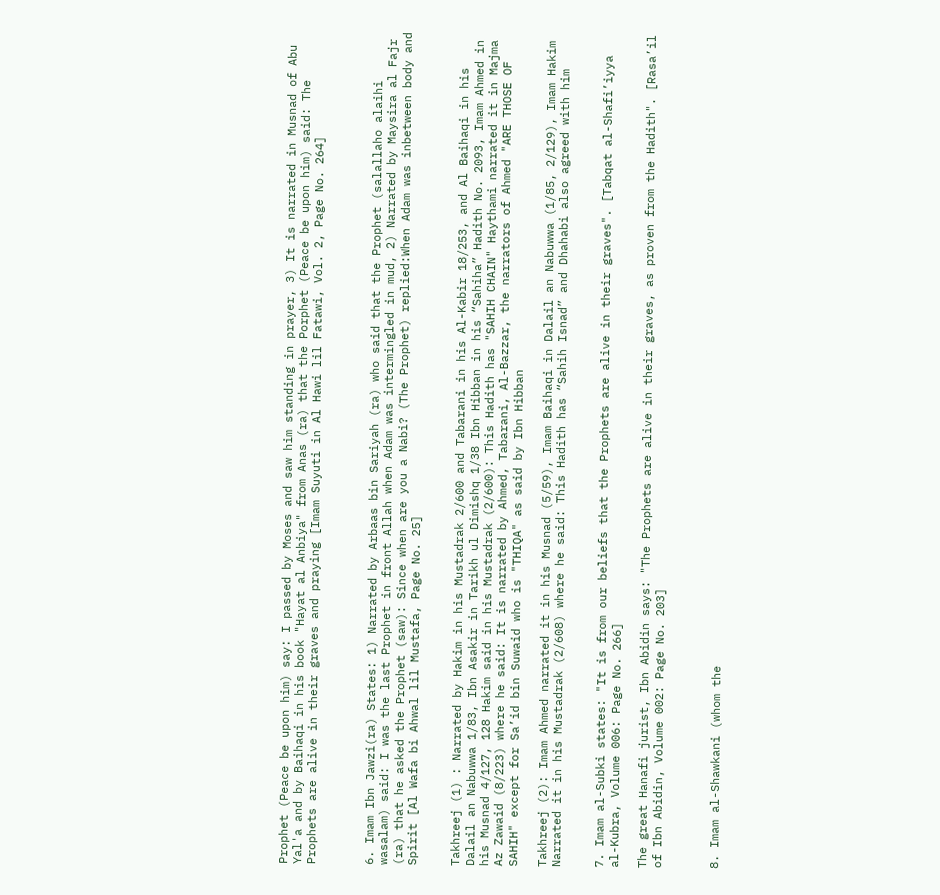Prophet (Peace be upon him) say: I passed by Moses and saw him standing in prayer, 3) It is narrated in Musnad of Abu Yal'a and by Baihaqi in his book "Hayat al Anbiya" from Anas (ra) that the Porphet (Peace be upon him) said: The Prophets are alive in their graves and praying [Imam Suyuti in Al Hawi lil Fatawi, Vol. 2, Page No. 264]



6. Imam Ibn Jawzi(ra) States: 1) Narrated by Arbaas bin Sariyah (ra) who said that the Prophet (salallaho alaihi wasalam) said: I was the last Prophet in front Allah when Adam was intermingled in mud, 2) Narrated by Maysira al Fajr (ra) that he asked the Prophet (saw): Since when are you a Nabi? (The Prophet) replied:When Adam was inbetween body and Spirit [Al Wafa bi Ahwal lil Mustafa, Page No. 25]


Takhreej (1) : Narrated by Hakim in his Mustadrak 2/600 and Tabarani in his Al-Kabir 18/253, and Al Baihaqi in his Dalail an Nabuwwa 1/83, Ibn Asakir in Tarikh ul Dimishq 1/38 Ibn Hibban in his “Sahiha” Hadith No. 2093, Imam Ahmed in his Musnad 4/127, 128 Hakim said in his Mustadrak (2/600): This Hadith has "SAHIH CHAIN" Haythami narrated it in Majma Az Zawaid (8/223) where he said: It is narrated by Ahmed, Tabarani, Al-Bazzar, the narrators of Ahmed "ARE THOSE OF SAHIH" except for Sa’id bin Suwaid who is "THIQA" as said by Ibn Hibban

Takhreej (2): Imam Ahmed narrated it in his Musnad (5/59), Imam Baihaqi in Dalail an Nabuwwa (1/85, 2/129), Imam Hakim Narrated it in his Mustadrak (2/608) where he said: This Hadith has “Sahih Isnad” and Dhahabi also agreed with him


7. Imam al-Subki states: "It is from our beliefs that the Prophets are alive in their graves". [Tabqat al-Shafi’iyya al-Kubra, Volume 006: Page No. 266]

The great Hanafi jurist, Ibn Abidin says: "The Prophets are alive in their graves, as proven from the Hadith". [Rasa’il of Ibn Abidin, Volume 002: Page No. 203]



8. Imam al-Shawkani (whom the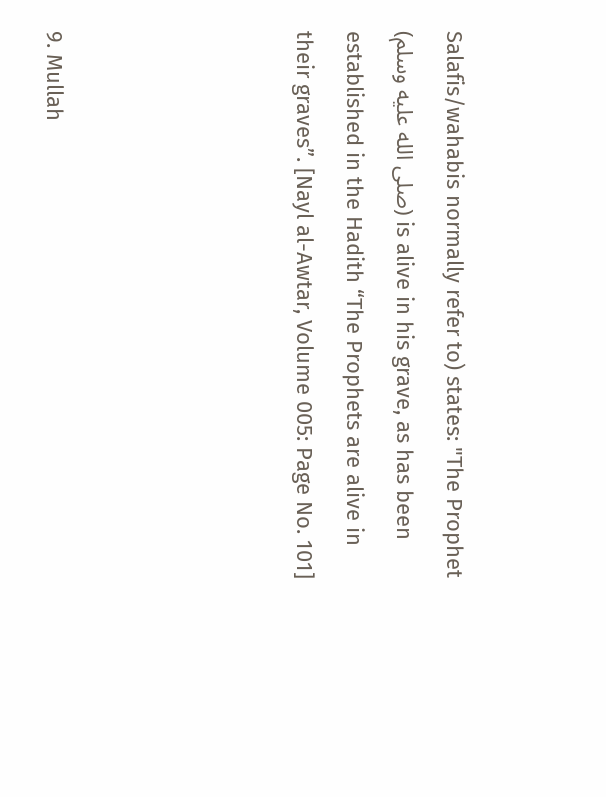Salafis/wahabis normally refer to) states: "The Prophet (صلى الله عليه وسلم) is alive in his grave, as has been established in the Hadith “The Prophets are alive in their graves”. [Nayl al-Awtar, Volume 005: Page No. 101]




9. Mullah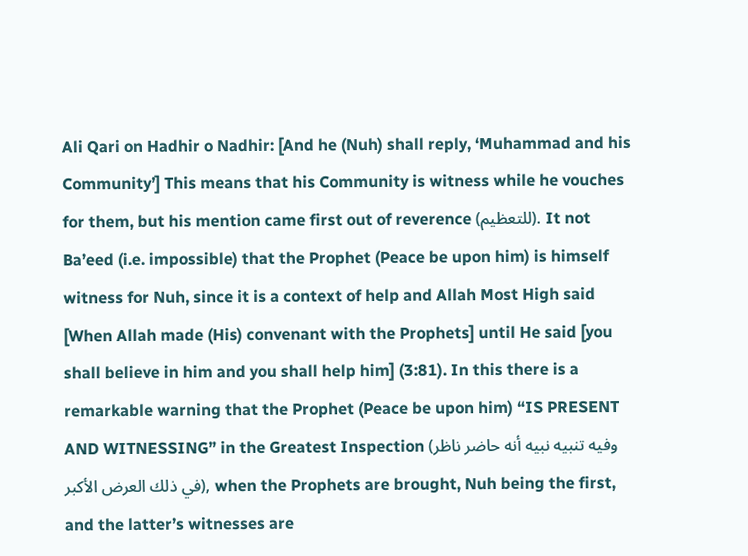Ali Qari on Hadhir o Nadhir: [And he (Nuh) shall reply, ‘Muhammad and his Community’] This means that his Community is witness while he vouches for them, but his mention came first out of reverence (للتعظيم). It not Ba’eed (i.e. impossible) that the Prophet (Peace be upon him) is himself witness for Nuh, since it is a context of help and Allah Most High said [When Allah made (His) convenant with the Prophets] until He said [you shall believe in him and you shall help him] (3:81). In this there is a remarkable warning that the Prophet (Peace be upon him) “IS PRESENT AND WITNESSING” in the Greatest Inspection (وفيه تنبيه نبيه أنه حاضر ناظر في ذلك العرض الأكبر), when the Prophets are brought, Nuh being the first, and the latter’s witnesses are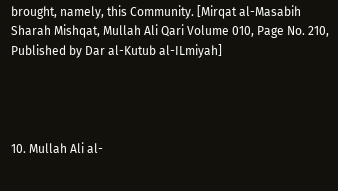brought, namely, this Community. [Mirqat al-Masabih Sharah Mishqat, Mullah Ali Qari Volume 010, Page No. 210, Published by Dar al-Kutub al-ILmiyah]




10. Mullah Ali al-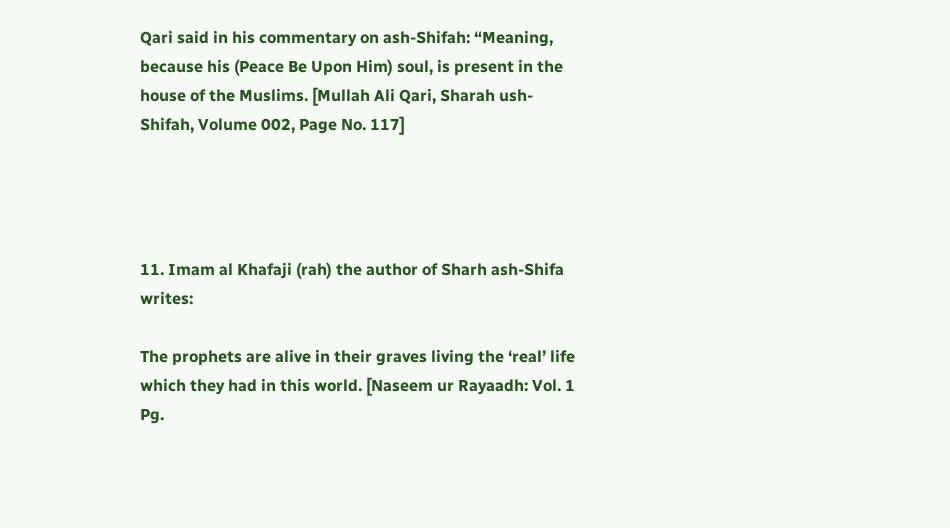Qari said in his commentary on ash-Shifah: “Meaning, because his (Peace Be Upon Him) soul, is present in the house of the Muslims. [Mullah Ali Qari, Sharah ush-Shifah, Volume 002, Page No. 117]




11. Imam al Khafaji (rah) the author of Sharh ash-Shifa writes:

The prophets are alive in their graves living the ‘real’ life which they had in this world. [Naseem ur Rayaadh: Vol. 1 Pg.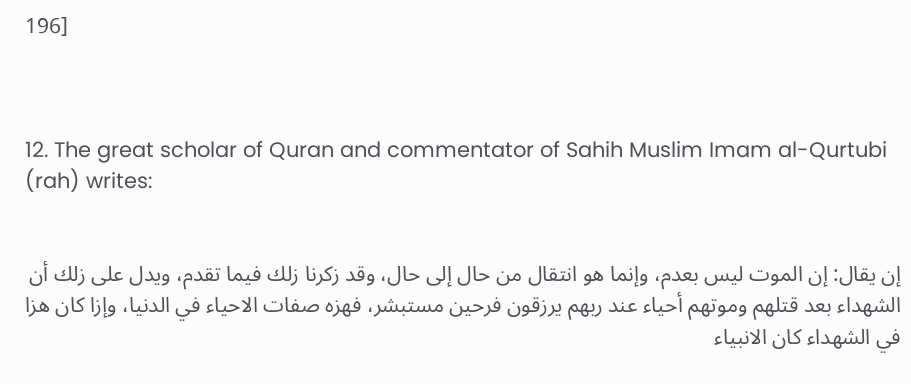196]



12. The great scholar of Quran and commentator of Sahih Muslim Imam al-Qurtubi (rah) writes:


إن يقال: إن الموت ليس بعدم، وإنما هو انتقال من حال إلى حال، وقد زكرنا زلك فيما تقدم، ويدل على زلك أن الشهداء بعد قتلهم وموتهم أحياء عند ربهم يرزقون فرحين مستبشر، فهزه صفات الاحياء في الدنيا، وإزا كان هزا في الشهداء كان الانبياء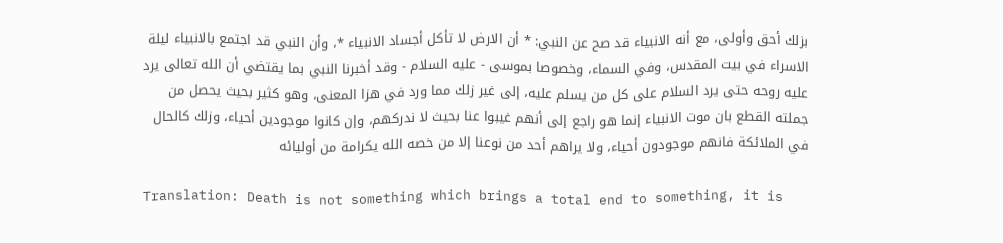بزلك أحق وأولى، مع أنه الانبياء قد صح عن النبي: * أن الارض لا تأكل أجساد الانبياء *، وأن النبي قد اجتمع بالانبياء ليلة الاسراء في بيت المقدس، وفي السماء، وخصوصا بموسى - عليه السلام - وقد أخبرنا النبي بما يقتضي أن الله تعالى يرد عليه روحه حتى يرد السلام على كل من يسلم عليه، إلى غير زلك مما ورد في هزا المعنى، وهو كثير بحيث يحصل من جملته القطع بان موت الانبياء إنما هو راجع إلى أنهم غيبوا عنا بحيث لا ندركهم، وإن كانوا موجودين أحياء، وزلك كالحال في الملائكة فانهم موجودون أحياء، ولا يراهم أحد من نوعنا إلا من خصه الله يكرامة من أوليائه

Translation: Death is not something which brings a total end to something, it is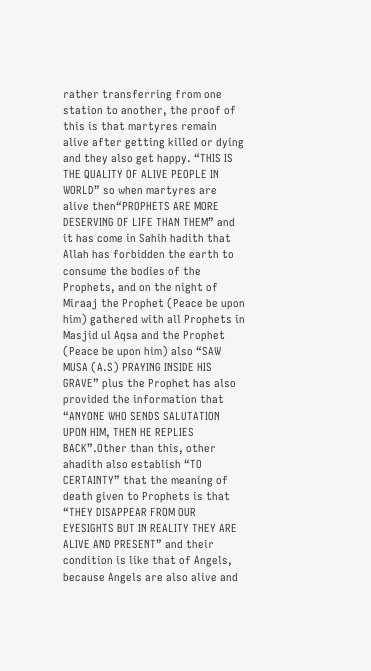rather transferring from one station to another, the proof of this is that martyres remain alive after getting killed or dying and they also get happy. “THIS IS THE QUALITY OF ALIVE PEOPLE IN WORLD” so when martyres are alive then“PROPHETS ARE MORE DESERVING OF LIFE THAN THEM” and it has come in Sahih hadith that Allah has forbidden the earth to consume the bodies of the Prophets, and on the night of Miraaj the Prophet (Peace be upon him) gathered with all Prophets in Masjid ul Aqsa and the Prophet (Peace be upon him) also “SAW MUSA (A.S) PRAYING INSIDE HIS GRAVE” plus the Prophet has also provided the information that “ANYONE WHO SENDS SALUTATION UPON HIM, THEN HE REPLIES BACK”.Other than this, other ahadith also establish “TO CERTAINTY” that the meaning of death given to Prophets is that “THEY DISAPPEAR FROM OUR EYESIGHTS BUT IN REALITY THEY ARE ALIVE AND PRESENT” and their condition is like that of Angels, because Angels are also alive and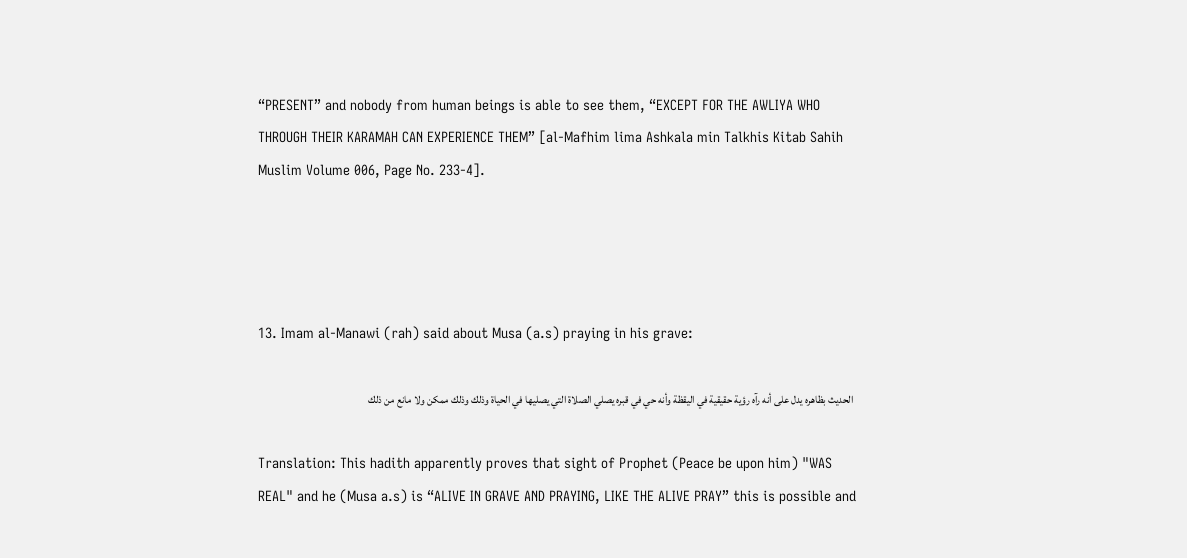“PRESENT” and nobody from human beings is able to see them, “EXCEPT FOR THE AWLIYA WHO THROUGH THEIR KARAMAH CAN EXPERIENCE THEM” [al-Mafhim lima Ashkala min Talkhis Kitab Sahih Muslim Volume 006, Page No. 233-4].




13. Imam al-Manawi (rah) said about Musa (a.s) praying in his grave:

 الحديث بظاهره يدل على أنه رآه رؤية حقيقية في اليقظة وأنه حي في قبره يصلي الصلاة التي يصليها في الحياة وذلك وذلك ممكن ولا مانع من ذلك

Translation: This hadith apparently proves that sight of Prophet (Peace be upon him) "WAS REAL" and he (Musa a.s) is “ALIVE IN GRAVE AND PRAYING, LIKE THE ALIVE PRAY” this is possible and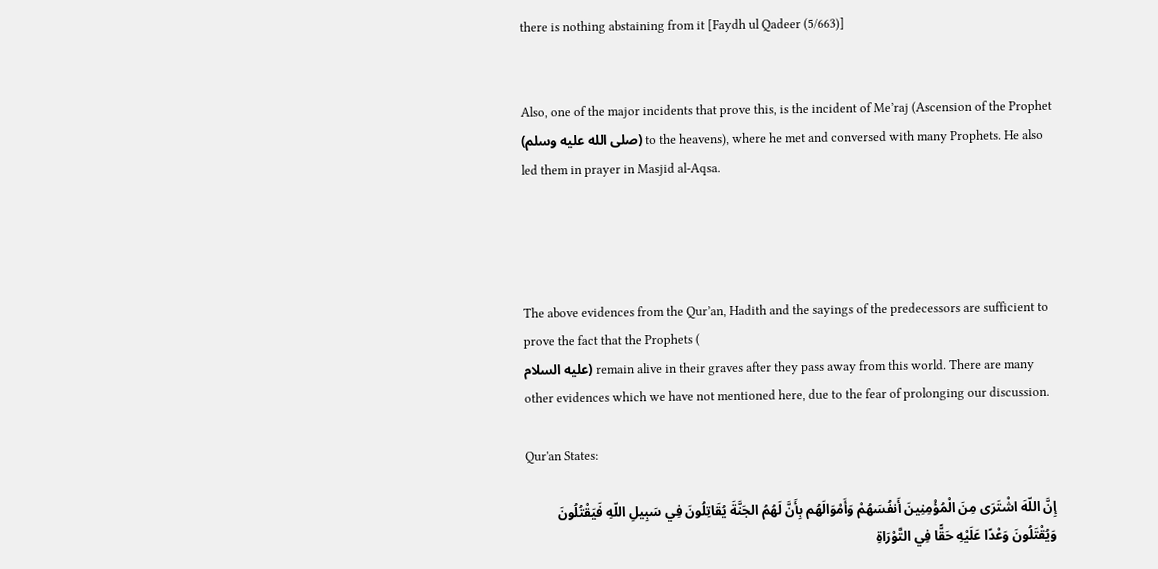there is nothing abstaining from it [Faydh ul Qadeer (5/663)]


Also, one of the major incidents that prove this, is the incident of Me’raj (Ascension of the Prophet (صلى الله عليه وسلم) to the heavens), where he met and conversed with many Prophets. He also led them in prayer in Masjid al-Aqsa.




The above evidences from the Qur’an, Hadith and the sayings of the predecessors are sufficient to prove the fact that the Prophets (
عليه السلام) remain alive in their graves after they pass away from this world. There are many other evidences which we have not mentioned here, due to the fear of prolonging our discussion.

Qur'an States:

إِنَّ اللّهَ اشْتَرَى مِنَ الْمُؤْمِنِينَ أَنفُسَهُمْ وَأَمْوَالَهُم بِأَنَّ لَهُمُ الجَنَّةَ يُقَاتِلُونَ فِي سَبِيلِ اللّهِ فَيَقْتُلُونَ وَيُقْتَلُونَ وَعْدًا عَلَيْهِ حَقًّا فِي التَّوْرَاةِ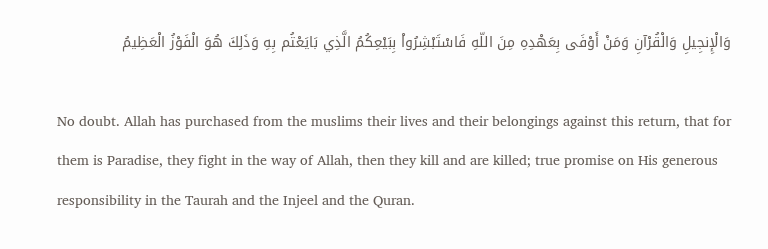وَالْإِنجِيلِ وَالْقُرْآنِ وَمَنْ أَوْفَى بِعَهْدِهِ مِنَ اللّهِ فَاسْتَبْشِرُواْ بِبَيْعِكُمُ الَّذِي بَايَعْتُم بِهِ وَذَلِكَ هُوَ الْفَوْزُ الْعَظِيمُ

No doubt. Allah has purchased from the muslims their lives and their belongings against this return, that for them is Paradise, they fight in the way of Allah, then they kill and are killed; true promise on His generous responsibility in the Taurah and the Injeel and the Quran.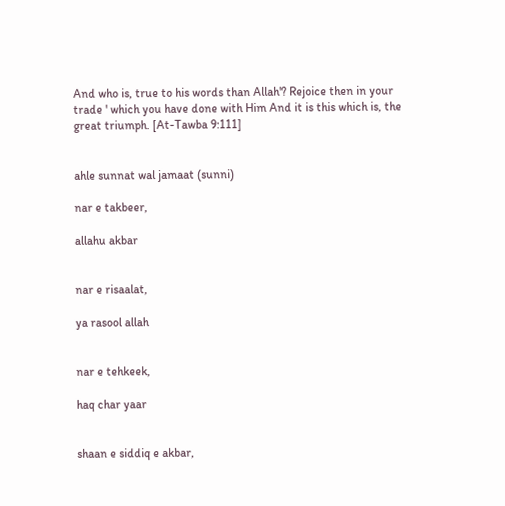And who is, true to his words than Allah'? Rejoice then in your trade ' which you have done with Him And it is this which is, the great triumph. [At-Tawba 9:111]


ahle sunnat wal jamaat (sunni)

nar e takbeer,

allahu akbar


nar e risaalat,

ya rasool allah


nar e tehkeek,

haq char yaar


shaan e siddiq e akbar,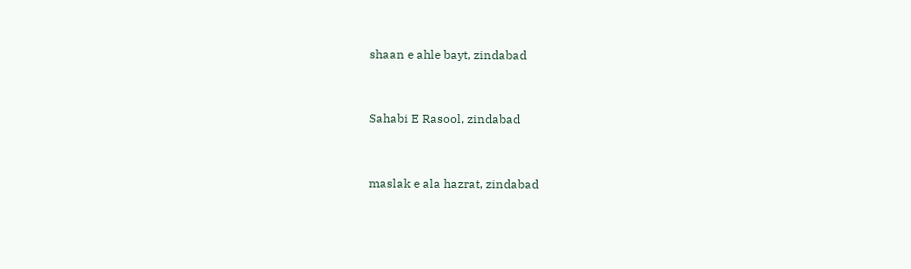shaan e ahle bayt, zindabad


Sahabi E Rasool, zindabad


maslak e ala hazrat, zindabad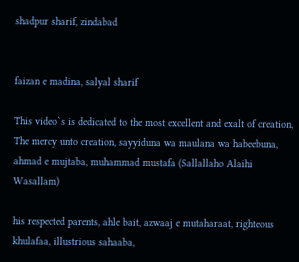shadpur sharif, zindabad


faizan e madina, salyal sharif

This video`s is dedicated to the most excellent and exalt of creation, The mercy unto creation, sayyiduna wa maulana wa habeebuna, ahmad e mujtaba, muhammad mustafa (Sallallaho Alaihi Wasallam)

his respected parents, ahle bait, azwaaj e mutaharaat, righteous khulafaa, illustrious sahaaba,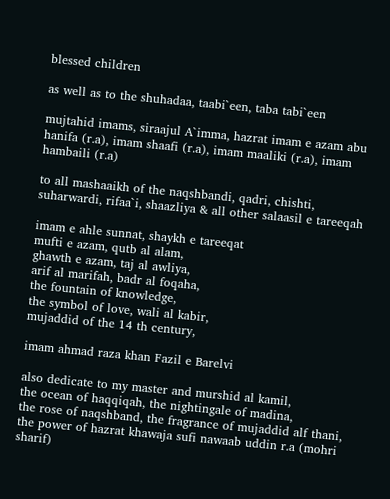blessed children

as well as to the shuhadaa, taabi`een, taba tabi`een

mujtahid imams, siraajul A`imma, hazrat imam e azam abu hanifa (r.a), imam shaafi (r.a), imam maaliki (r.a), imam hambaili (r.a)

to all mashaaikh of the naqshbandi, qadri, chishti, suharwardi, rifaa`i, shaazliya & all other salaasil e tareeqah

imam e ahle sunnat, shaykh e tareeqat
mufti e azam, qutb al alam,
ghawth e azam, taj al awliya,
arif al marifah, badr al foqaha,
the fountain of knowledge,
the symbol of love, wali al kabir,
mujaddid of the 14 th century,

imam ahmad raza khan Fazil e Barelvi

also dedicate to my master and murshid al kamil,
the ocean of haqqiqah, the nightingale of madina,
the rose of naqshband, the fragrance of mujaddid alf thani,
the power of hazrat khawaja sufi nawaab uddin r.a (mohri sharif)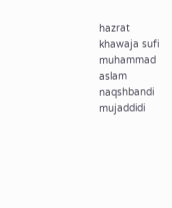hazrat khawaja sufi muhammad aslam naqshbandi mujaddidi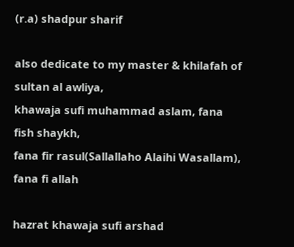(r.a) shadpur sharif

also dedicate to my master & khilafah of sultan al awliya,
khawaja sufi muhammad aslam, fana fish shaykh,
fana fir rasul(Sallallaho Alaihi Wasallam), fana fi allah

hazrat khawaja sufi arshad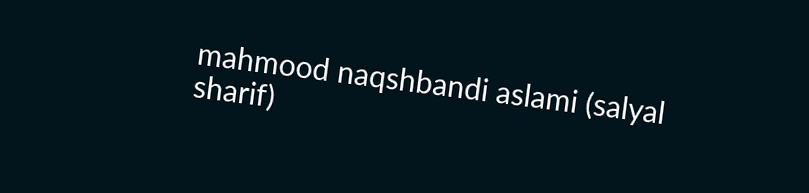mahmood naqshbandi aslami (salyal sharif)